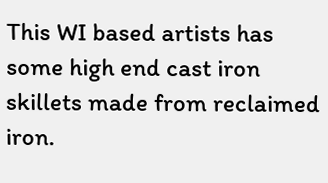This WI based artists has some high end cast iron skillets made from reclaimed iron.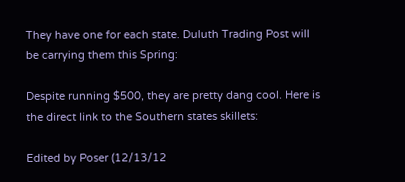They have one for each state. Duluth Trading Post will be carrying them this Spring:

Despite running $500, they are pretty dang cool. Here is the direct link to the Southern states skillets:

Edited by Poser (12/13/12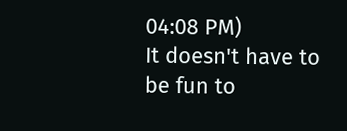04:08 PM)
It doesn't have to be fun to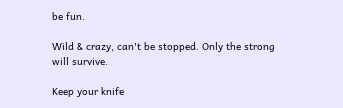be fun.

Wild & crazy, can't be stopped. Only the strong will survive.

Keep your knife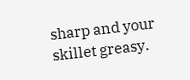sharp and your skillet greasy.